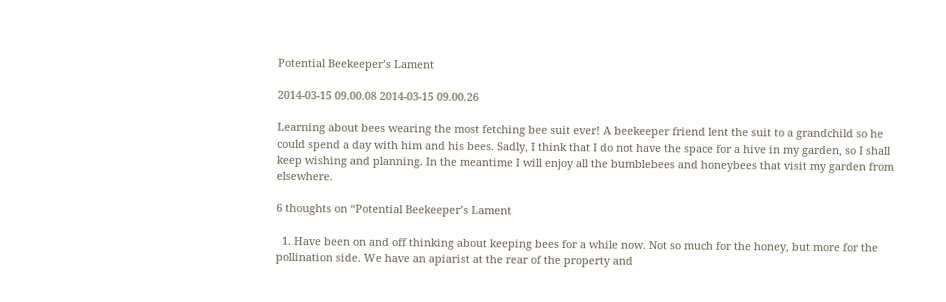Potential Beekeeper’s Lament

2014-03-15 09.00.08 2014-03-15 09.00.26

Learning about bees wearing the most fetching bee suit ever! A beekeeper friend lent the suit to a grandchild so he could spend a day with him and his bees. Sadly, I think that I do not have the space for a hive in my garden, so I shall keep wishing and planning. In the meantime I will enjoy all the bumblebees and honeybees that visit my garden from elsewhere.

6 thoughts on “Potential Beekeeper’s Lament

  1. Have been on and off thinking about keeping bees for a while now. Not so much for the honey, but more for the pollination side. We have an apiarist at the rear of the property and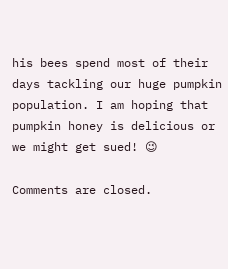his bees spend most of their days tackling our huge pumpkin population. I am hoping that pumpkin honey is delicious or we might get sued! 😉

Comments are closed.